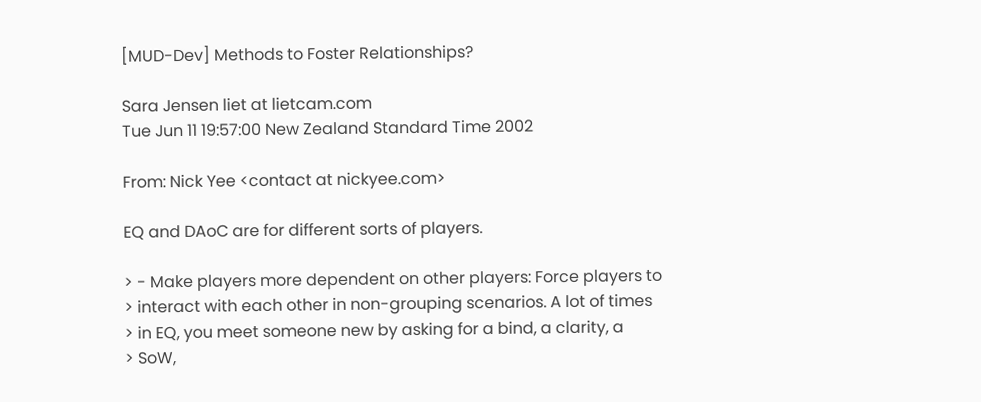[MUD-Dev] Methods to Foster Relationships?

Sara Jensen liet at lietcam.com
Tue Jun 11 19:57:00 New Zealand Standard Time 2002

From: Nick Yee <contact at nickyee.com>

EQ and DAoC are for different sorts of players.

> - Make players more dependent on other players: Force players to
> interact with each other in non-grouping scenarios. A lot of times
> in EQ, you meet someone new by asking for a bind, a clarity, a
> SoW,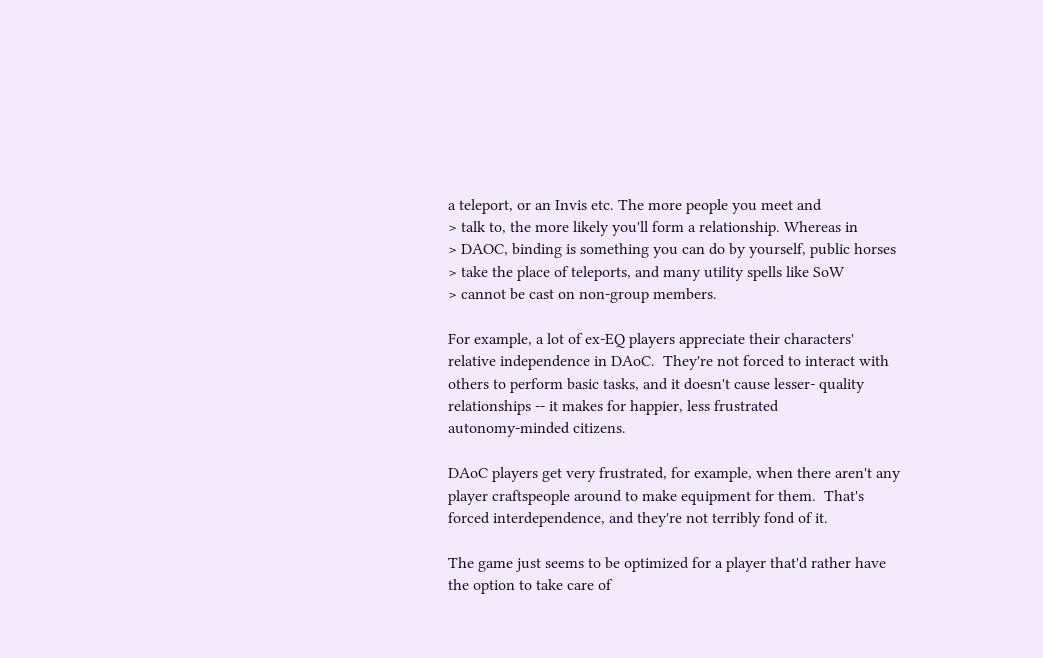a teleport, or an Invis etc. The more people you meet and
> talk to, the more likely you'll form a relationship. Whereas in
> DAOC, binding is something you can do by yourself, public horses
> take the place of teleports, and many utility spells like SoW
> cannot be cast on non-group members.

For example, a lot of ex-EQ players appreciate their characters'
relative independence in DAoC.  They're not forced to interact with
others to perform basic tasks, and it doesn't cause lesser- quality
relationships -- it makes for happier, less frustrated
autonomy-minded citizens.

DAoC players get very frustrated, for example, when there aren't any
player craftspeople around to make equipment for them.  That's
forced interdependence, and they're not terribly fond of it.

The game just seems to be optimized for a player that'd rather have
the option to take care of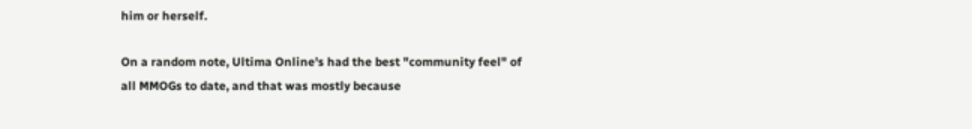him or herself.

On a random note, Ultima Online's had the best "community feel" of
all MMOGs to date, and that was mostly because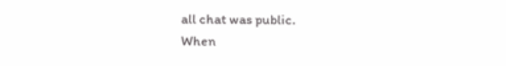all chat was public.
When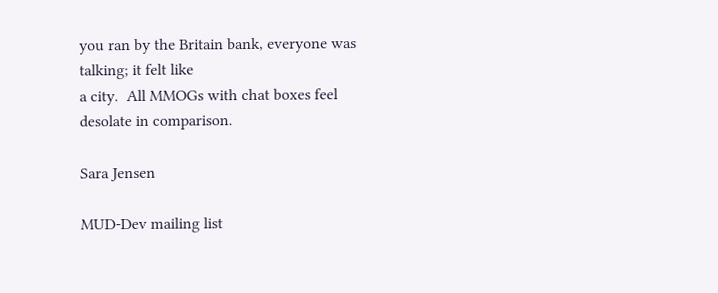you ran by the Britain bank, everyone was talking; it felt like
a city.  All MMOGs with chat boxes feel desolate in comparison.

Sara Jensen

MUD-Dev mailing list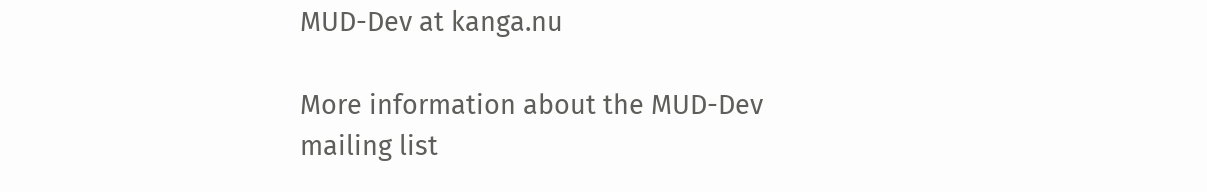MUD-Dev at kanga.nu

More information about the MUD-Dev mailing list